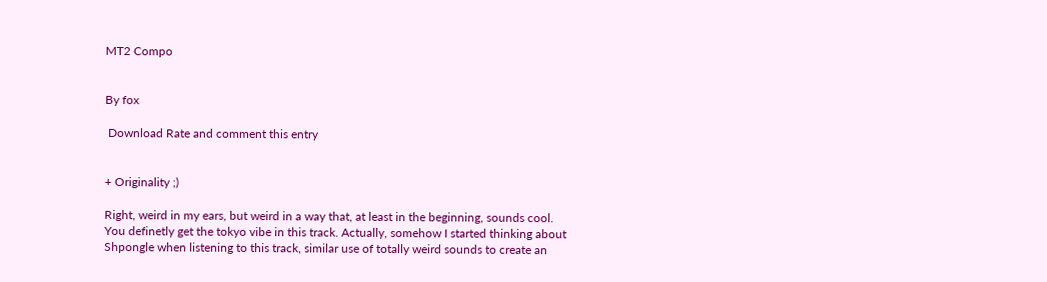MT2 Compo


By fox

 Download Rate and comment this entry


+ Originality ;)

Right, weird in my ears, but weird in a way that, at least in the beginning, sounds cool. You definetly get the tokyo vibe in this track. Actually, somehow I started thinking about Shpongle when listening to this track, similar use of totally weird sounds to create an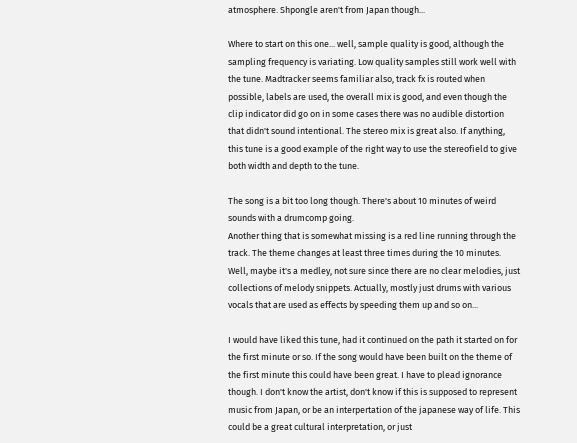atmosphere. Shpongle aren't from Japan though...

Where to start on this one... well, sample quality is good, although the sampling frequency is variating. Low quality samples still work well with the tune. Madtracker seems familiar also, track fx is routed when possible, labels are used, the overall mix is good, and even though the clip indicator did go on in some cases there was no audible distortion that didn't sound intentional. The stereo mix is great also. If anything, this tune is a good example of the right way to use the stereofield to give both width and depth to the tune.

The song is a bit too long though. There's about 10 minutes of weird sounds with a drumcomp going.
Another thing that is somewhat missing is a red line running through the track. The theme changes at least three times during the 10 minutes. Well, maybe it's a medley, not sure since there are no clear melodies, just collections of melody snippets. Actually, mostly just drums with various vocals that are used as effects by speeding them up and so on...

I would have liked this tune, had it continued on the path it started on for the first minute or so. If the song would have been built on the theme of the first minute this could have been great. I have to plead ignorance though. I don't know the artist, don't know if this is supposed to represent music from Japan, or be an interpertation of the japanese way of life. This could be a great cultural interpretation, or just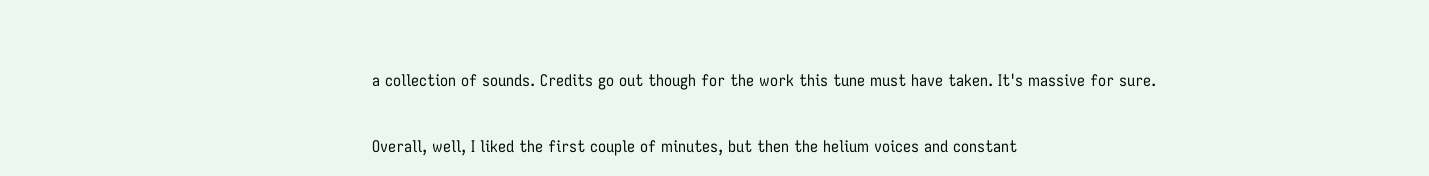a collection of sounds. Credits go out though for the work this tune must have taken. It's massive for sure.

Overall, well, I liked the first couple of minutes, but then the helium voices and constant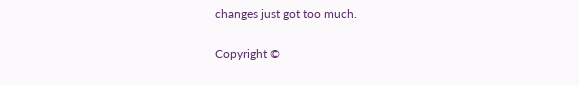changes just got too much.

Copyright ©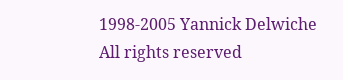1998-2005 Yannick Delwiche
All rights reserved